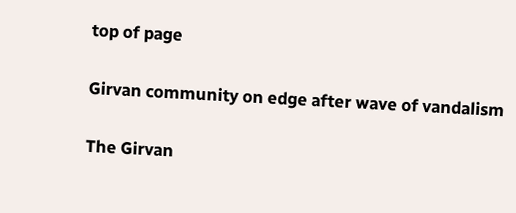top of page

Girvan community on edge after wave of vandalism

The Girvan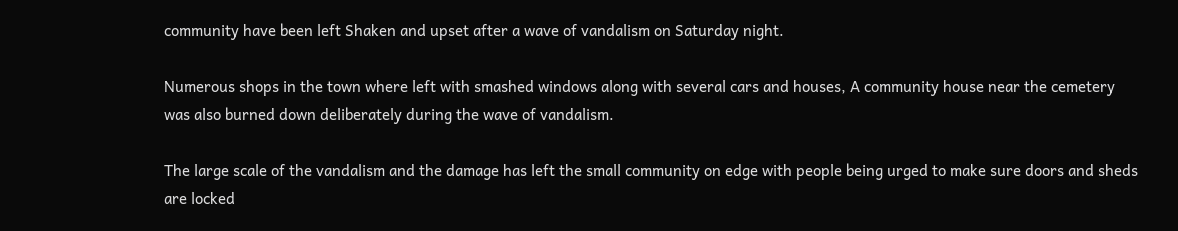community have been left Shaken and upset after a wave of vandalism on Saturday night.

Numerous shops in the town where left with smashed windows along with several cars and houses, A community house near the cemetery was also burned down deliberately during the wave of vandalism.

The large scale of the vandalism and the damage has left the small community on edge with people being urged to make sure doors and sheds are locked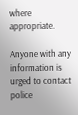where appropriate.

Anyone with any information is urged to contact police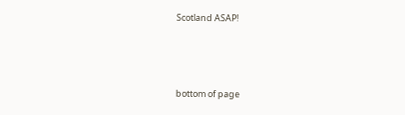Scotland ASAP!



bottom of page